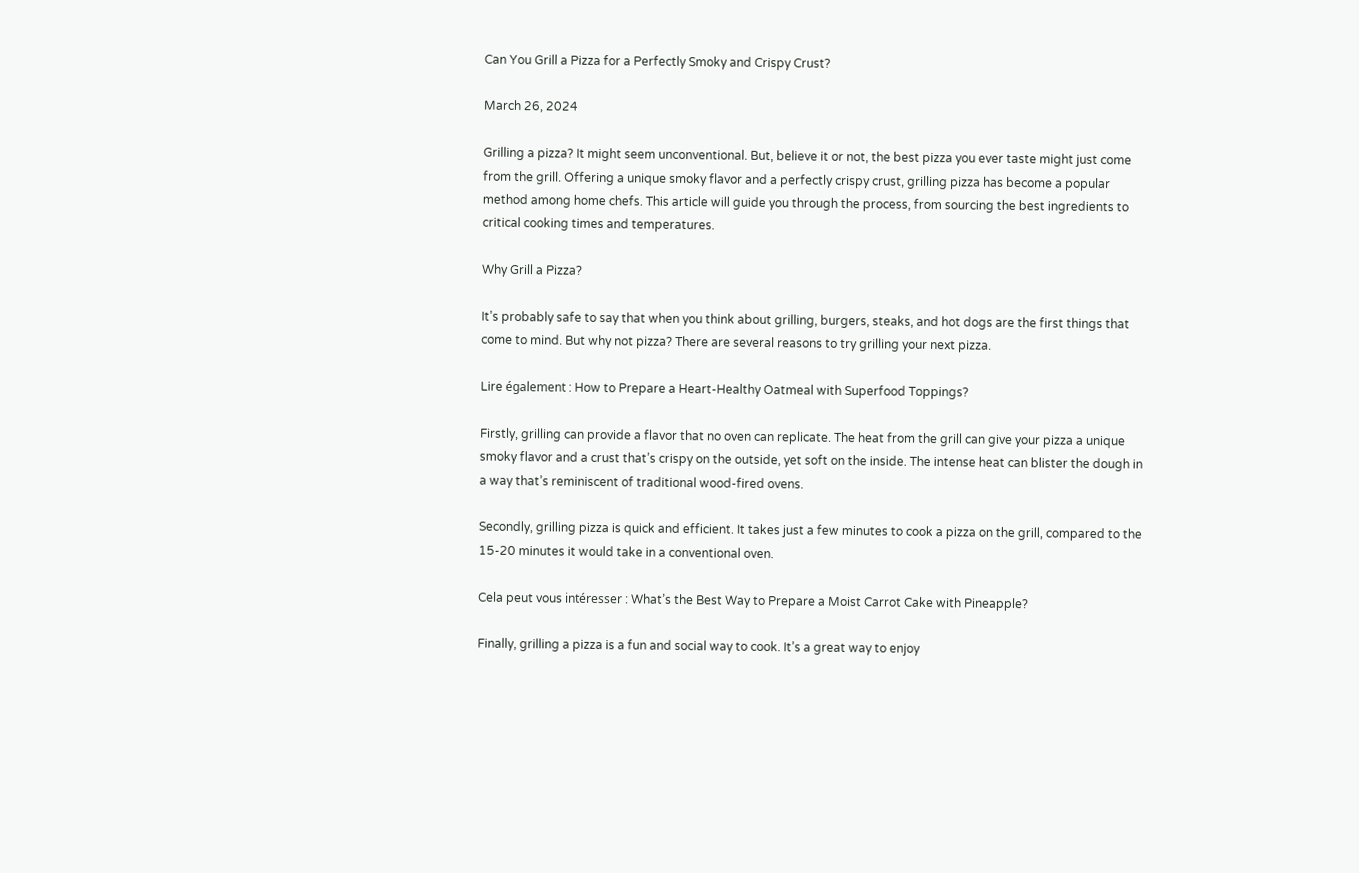Can You Grill a Pizza for a Perfectly Smoky and Crispy Crust?

March 26, 2024

Grilling a pizza? It might seem unconventional. But, believe it or not, the best pizza you ever taste might just come from the grill. Offering a unique smoky flavor and a perfectly crispy crust, grilling pizza has become a popular method among home chefs. This article will guide you through the process, from sourcing the best ingredients to critical cooking times and temperatures.

Why Grill a Pizza?

It’s probably safe to say that when you think about grilling, burgers, steaks, and hot dogs are the first things that come to mind. But why not pizza? There are several reasons to try grilling your next pizza.

Lire également : How to Prepare a Heart-Healthy Oatmeal with Superfood Toppings?

Firstly, grilling can provide a flavor that no oven can replicate. The heat from the grill can give your pizza a unique smoky flavor and a crust that’s crispy on the outside, yet soft on the inside. The intense heat can blister the dough in a way that’s reminiscent of traditional wood-fired ovens.

Secondly, grilling pizza is quick and efficient. It takes just a few minutes to cook a pizza on the grill, compared to the 15-20 minutes it would take in a conventional oven.

Cela peut vous intéresser : What’s the Best Way to Prepare a Moist Carrot Cake with Pineapple?

Finally, grilling a pizza is a fun and social way to cook. It’s a great way to enjoy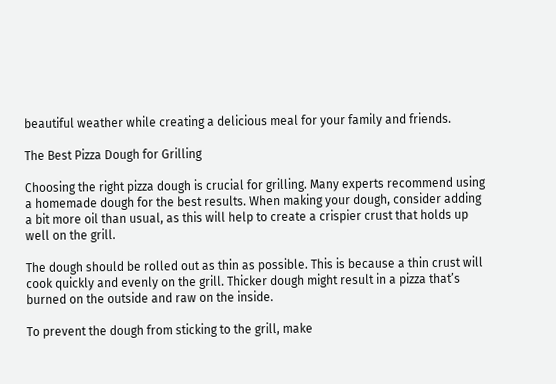beautiful weather while creating a delicious meal for your family and friends.

The Best Pizza Dough for Grilling

Choosing the right pizza dough is crucial for grilling. Many experts recommend using a homemade dough for the best results. When making your dough, consider adding a bit more oil than usual, as this will help to create a crispier crust that holds up well on the grill.

The dough should be rolled out as thin as possible. This is because a thin crust will cook quickly and evenly on the grill. Thicker dough might result in a pizza that’s burned on the outside and raw on the inside.

To prevent the dough from sticking to the grill, make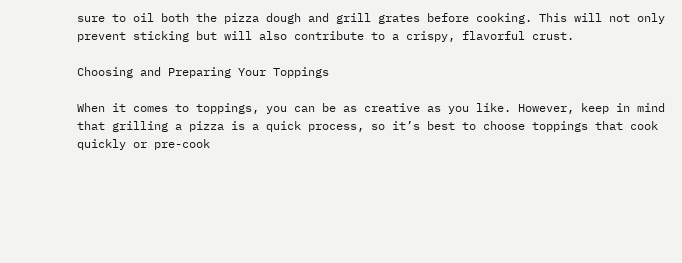sure to oil both the pizza dough and grill grates before cooking. This will not only prevent sticking but will also contribute to a crispy, flavorful crust.

Choosing and Preparing Your Toppings

When it comes to toppings, you can be as creative as you like. However, keep in mind that grilling a pizza is a quick process, so it’s best to choose toppings that cook quickly or pre-cook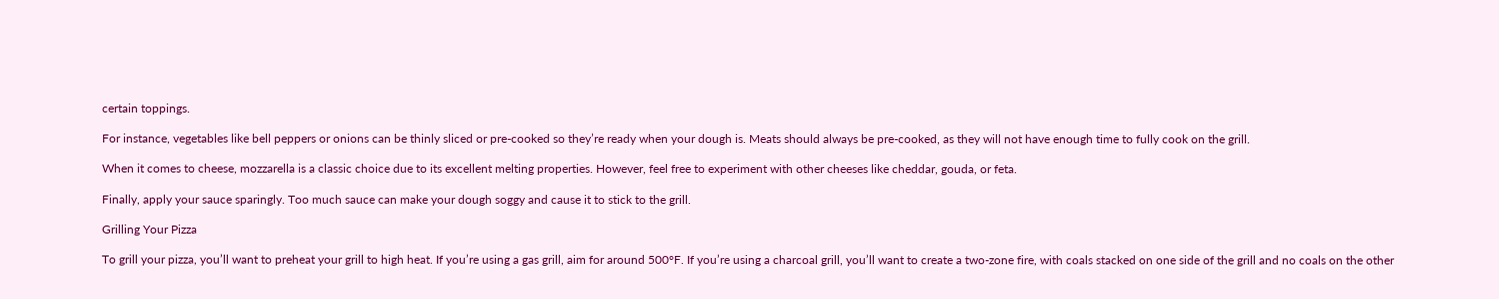certain toppings.

For instance, vegetables like bell peppers or onions can be thinly sliced or pre-cooked so they’re ready when your dough is. Meats should always be pre-cooked, as they will not have enough time to fully cook on the grill.

When it comes to cheese, mozzarella is a classic choice due to its excellent melting properties. However, feel free to experiment with other cheeses like cheddar, gouda, or feta.

Finally, apply your sauce sparingly. Too much sauce can make your dough soggy and cause it to stick to the grill.

Grilling Your Pizza

To grill your pizza, you’ll want to preheat your grill to high heat. If you’re using a gas grill, aim for around 500°F. If you’re using a charcoal grill, you’ll want to create a two-zone fire, with coals stacked on one side of the grill and no coals on the other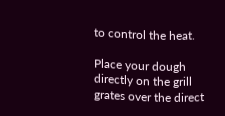to control the heat.

Place your dough directly on the grill grates over the direct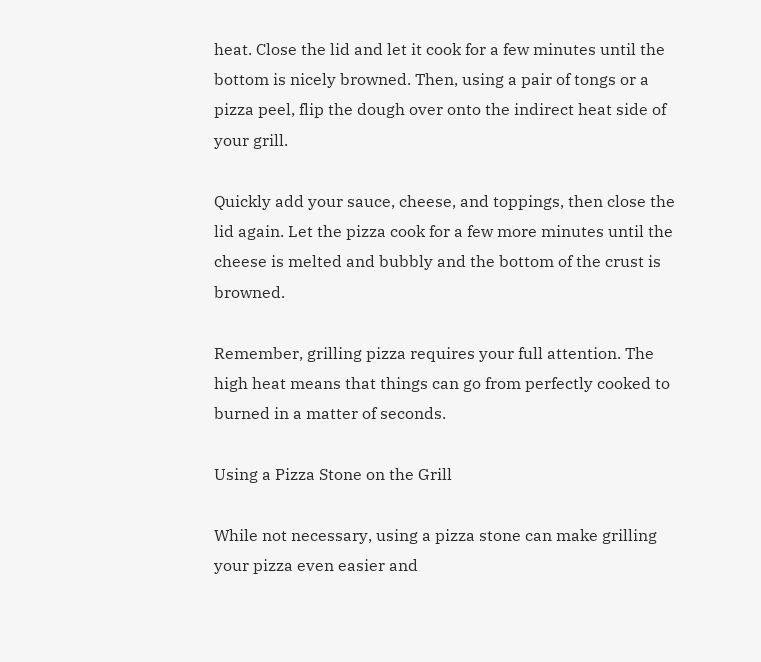heat. Close the lid and let it cook for a few minutes until the bottom is nicely browned. Then, using a pair of tongs or a pizza peel, flip the dough over onto the indirect heat side of your grill.

Quickly add your sauce, cheese, and toppings, then close the lid again. Let the pizza cook for a few more minutes until the cheese is melted and bubbly and the bottom of the crust is browned.

Remember, grilling pizza requires your full attention. The high heat means that things can go from perfectly cooked to burned in a matter of seconds.

Using a Pizza Stone on the Grill

While not necessary, using a pizza stone can make grilling your pizza even easier and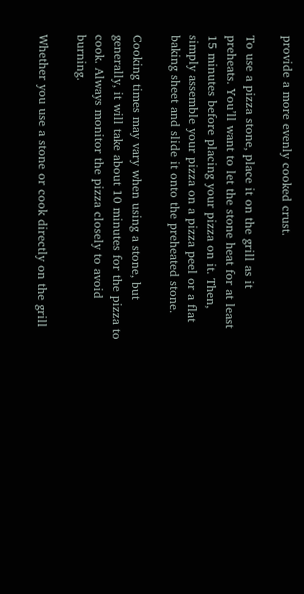provide a more evenly cooked crust.

To use a pizza stone, place it on the grill as it preheats. You’ll want to let the stone heat for at least 15 minutes before placing your pizza on it. Then, simply assemble your pizza on a pizza peel or a flat baking sheet and slide it onto the preheated stone.

Cooking times may vary when using a stone, but generally, it will take about 10 minutes for the pizza to cook. Always monitor the pizza closely to avoid burning.

Whether you use a stone or cook directly on the grill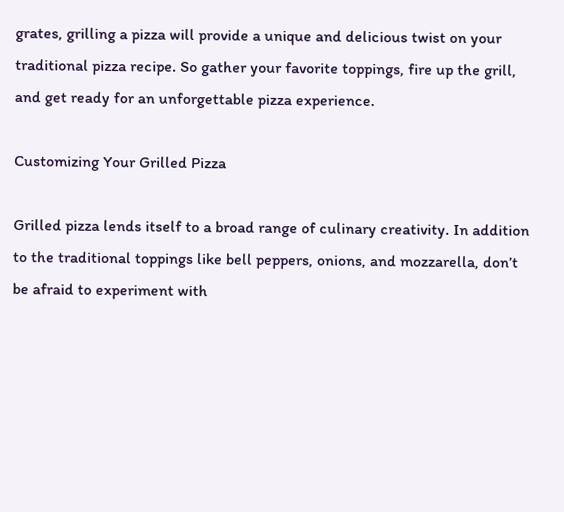grates, grilling a pizza will provide a unique and delicious twist on your traditional pizza recipe. So gather your favorite toppings, fire up the grill, and get ready for an unforgettable pizza experience.

Customizing Your Grilled Pizza

Grilled pizza lends itself to a broad range of culinary creativity. In addition to the traditional toppings like bell peppers, onions, and mozzarella, don’t be afraid to experiment with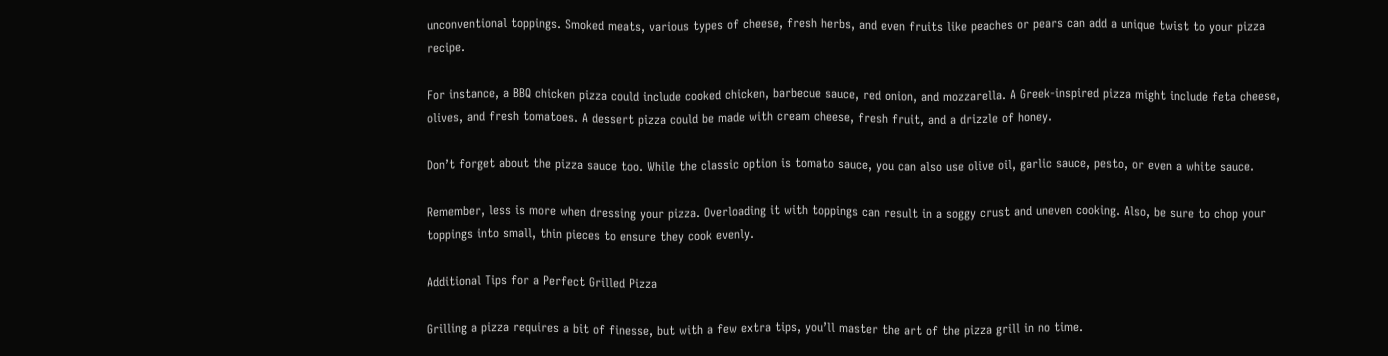unconventional toppings. Smoked meats, various types of cheese, fresh herbs, and even fruits like peaches or pears can add a unique twist to your pizza recipe.

For instance, a BBQ chicken pizza could include cooked chicken, barbecue sauce, red onion, and mozzarella. A Greek-inspired pizza might include feta cheese, olives, and fresh tomatoes. A dessert pizza could be made with cream cheese, fresh fruit, and a drizzle of honey.

Don’t forget about the pizza sauce too. While the classic option is tomato sauce, you can also use olive oil, garlic sauce, pesto, or even a white sauce.

Remember, less is more when dressing your pizza. Overloading it with toppings can result in a soggy crust and uneven cooking. Also, be sure to chop your toppings into small, thin pieces to ensure they cook evenly.

Additional Tips for a Perfect Grilled Pizza

Grilling a pizza requires a bit of finesse, but with a few extra tips, you’ll master the art of the pizza grill in no time.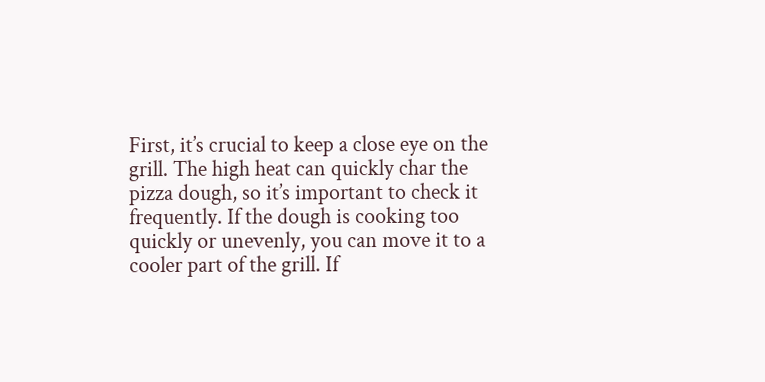First, it’s crucial to keep a close eye on the grill. The high heat can quickly char the pizza dough, so it’s important to check it frequently. If the dough is cooking too quickly or unevenly, you can move it to a cooler part of the grill. If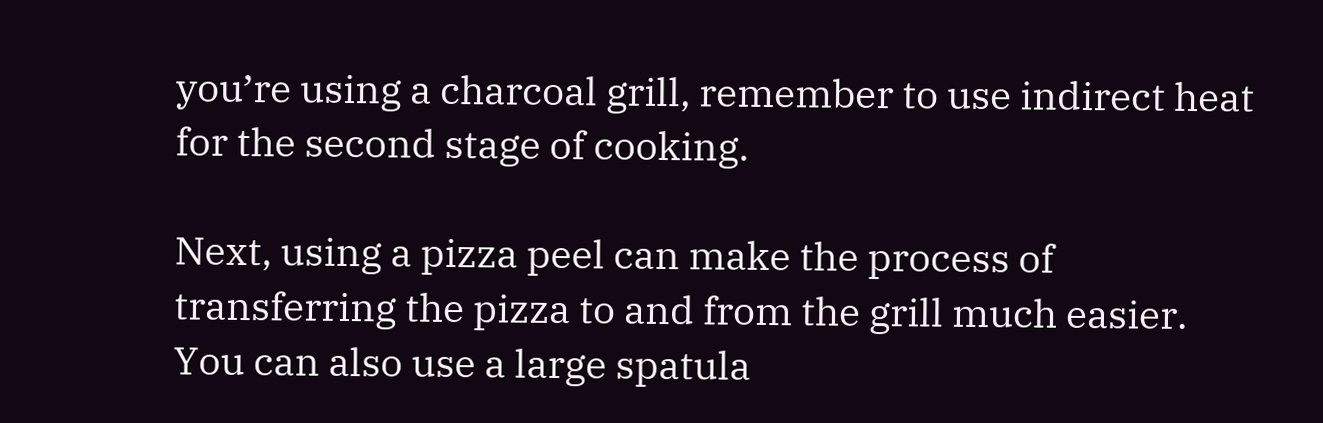you’re using a charcoal grill, remember to use indirect heat for the second stage of cooking.

Next, using a pizza peel can make the process of transferring the pizza to and from the grill much easier. You can also use a large spatula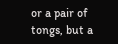or a pair of tongs, but a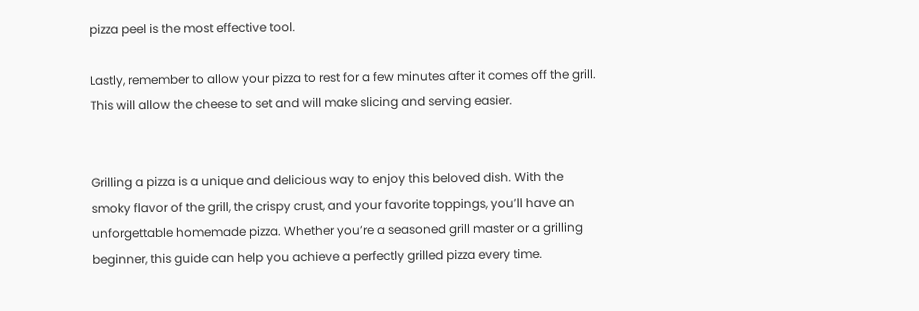pizza peel is the most effective tool.

Lastly, remember to allow your pizza to rest for a few minutes after it comes off the grill. This will allow the cheese to set and will make slicing and serving easier.


Grilling a pizza is a unique and delicious way to enjoy this beloved dish. With the smoky flavor of the grill, the crispy crust, and your favorite toppings, you’ll have an unforgettable homemade pizza. Whether you’re a seasoned grill master or a grilling beginner, this guide can help you achieve a perfectly grilled pizza every time.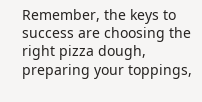Remember, the keys to success are choosing the right pizza dough, preparing your toppings,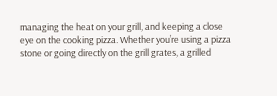managing the heat on your grill, and keeping a close eye on the cooking pizza. Whether you’re using a pizza stone or going directly on the grill grates, a grilled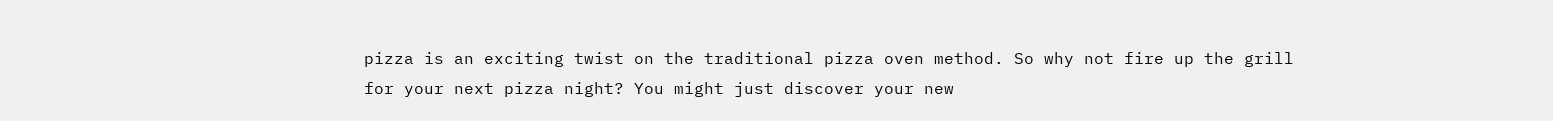pizza is an exciting twist on the traditional pizza oven method. So why not fire up the grill for your next pizza night? You might just discover your new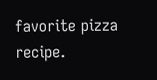favorite pizza recipe.